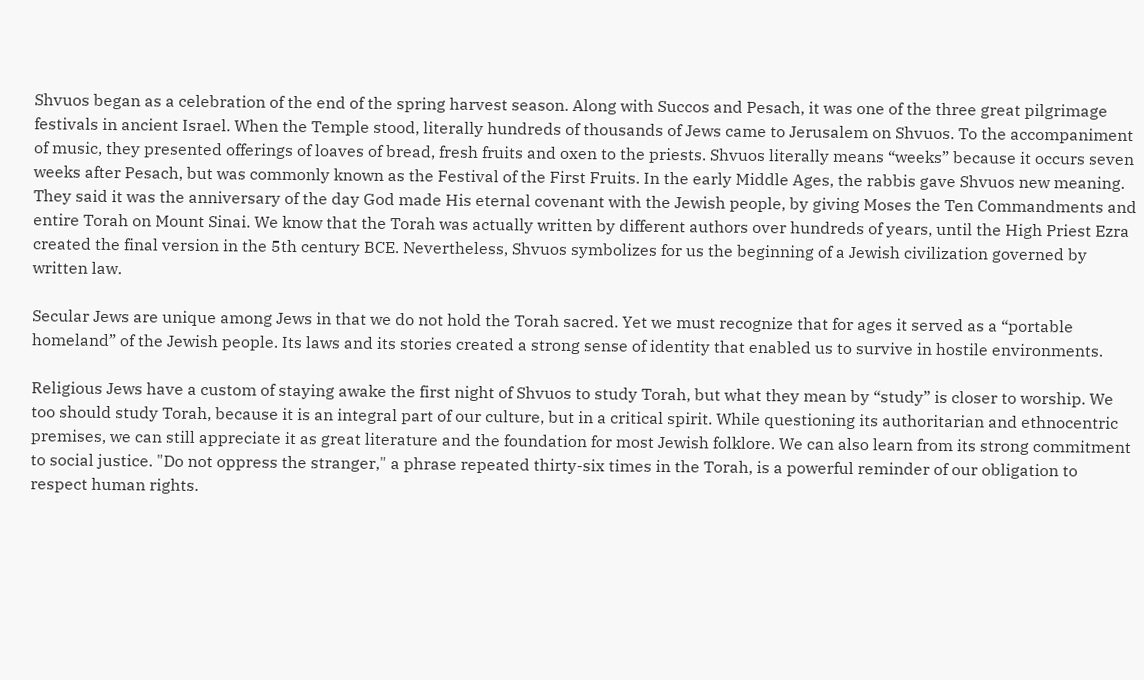Shvuos began as a celebration of the end of the spring harvest season. Along with Succos and Pesach, it was one of the three great pilgrimage festivals in ancient Israel. When the Temple stood, literally hundreds of thousands of Jews came to Jerusalem on Shvuos. To the accompaniment of music, they presented offerings of loaves of bread, fresh fruits and oxen to the priests. Shvuos literally means “weeks” because it occurs seven weeks after Pesach, but was commonly known as the Festival of the First Fruits. In the early Middle Ages, the rabbis gave Shvuos new meaning. They said it was the anniversary of the day God made His eternal covenant with the Jewish people, by giving Moses the Ten Commandments and entire Torah on Mount Sinai. We know that the Torah was actually written by different authors over hundreds of years, until the High Priest Ezra created the final version in the 5th century BCE. Nevertheless, Shvuos symbolizes for us the beginning of a Jewish civilization governed by written law.

Secular Jews are unique among Jews in that we do not hold the Torah sacred. Yet we must recognize that for ages it served as a “portable homeland” of the Jewish people. Its laws and its stories created a strong sense of identity that enabled us to survive in hostile environments.

Religious Jews have a custom of staying awake the first night of Shvuos to study Torah, but what they mean by “study” is closer to worship. We too should study Torah, because it is an integral part of our culture, but in a critical spirit. While questioning its authoritarian and ethnocentric premises, we can still appreciate it as great literature and the foundation for most Jewish folklore. We can also learn from its strong commitment to social justice. "Do not oppress the stranger," a phrase repeated thirty-six times in the Torah, is a powerful reminder of our obligation to respect human rights.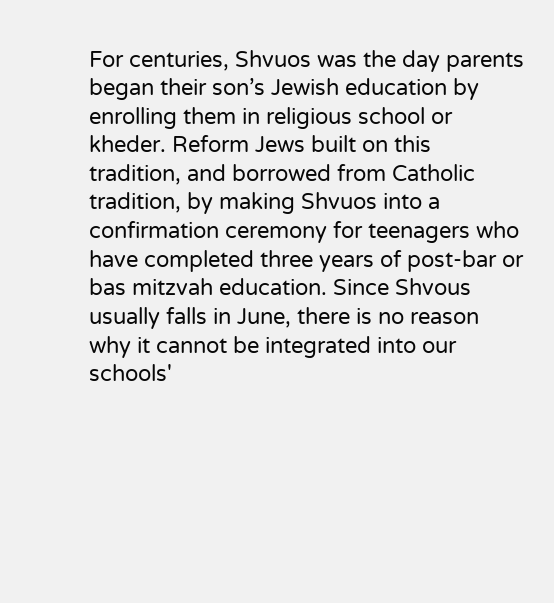For centuries, Shvuos was the day parents began their son’s Jewish education by enrolling them in religious school or kheder. Reform Jews built on this tradition, and borrowed from Catholic tradition, by making Shvuos into a confirmation ceremony for teenagers who have completed three years of post-bar or bas mitzvah education. Since Shvous usually falls in June, there is no reason why it cannot be integrated into our schools'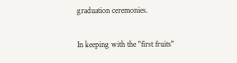graduation ceremonies.

In keeping with the "first fruits"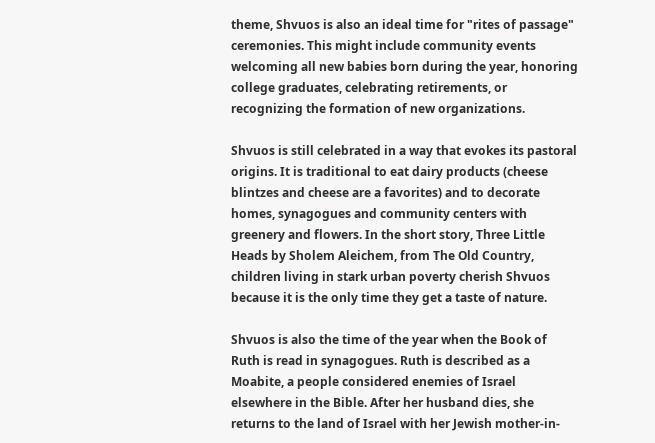theme, Shvuos is also an ideal time for "rites of passage" ceremonies. This might include community events welcoming all new babies born during the year, honoring college graduates, celebrating retirements, or recognizing the formation of new organizations.

Shvuos is still celebrated in a way that evokes its pastoral origins. It is traditional to eat dairy products (cheese blintzes and cheese are a favorites) and to decorate homes, synagogues and community centers with greenery and flowers. In the short story, Three Little Heads by Sholem Aleichem, from The Old Country, children living in stark urban poverty cherish Shvuos because it is the only time they get a taste of nature.

Shvuos is also the time of the year when the Book of Ruth is read in synagogues. Ruth is described as a Moabite, a people considered enemies of Israel elsewhere in the Bible. After her husband dies, she returns to the land of Israel with her Jewish mother-in-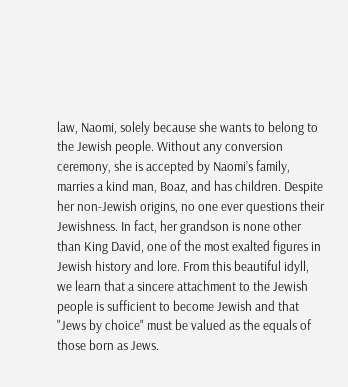law, Naomi, solely because she wants to belong to the Jewish people. Without any conversion ceremony, she is accepted by Naomi’s family, marries a kind man, Boaz, and has children. Despite her non-Jewish origins, no one ever questions their Jewishness. In fact, her grandson is none other than King David, one of the most exalted figures in Jewish history and lore. From this beautiful idyll, we learn that a sincere attachment to the Jewish people is sufficient to become Jewish and that "Jews by choice" must be valued as the equals of those born as Jews.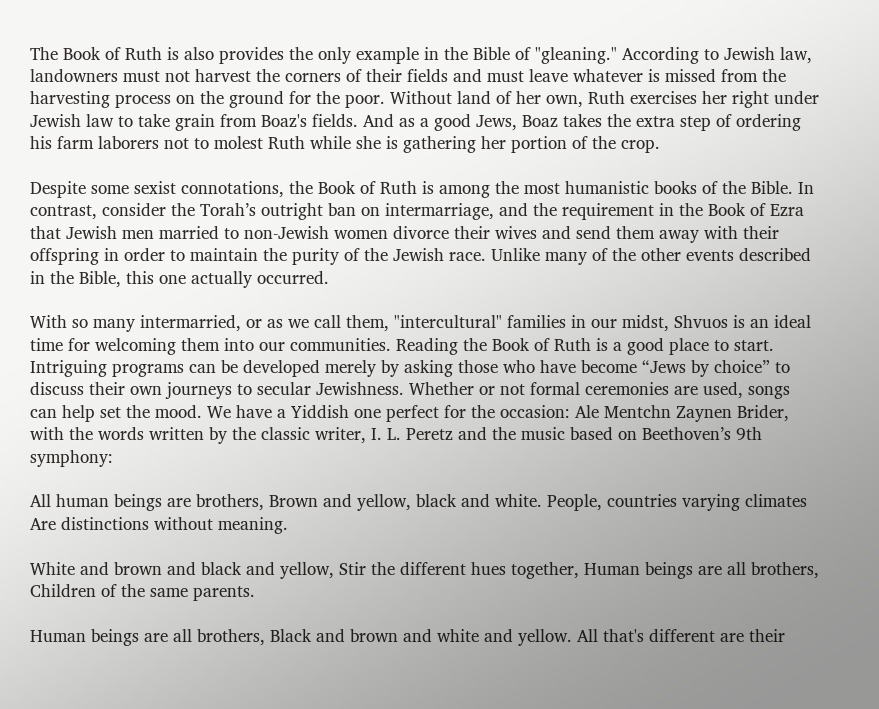The Book of Ruth is also provides the only example in the Bible of "gleaning." According to Jewish law, landowners must not harvest the corners of their fields and must leave whatever is missed from the harvesting process on the ground for the poor. Without land of her own, Ruth exercises her right under Jewish law to take grain from Boaz's fields. And as a good Jews, Boaz takes the extra step of ordering his farm laborers not to molest Ruth while she is gathering her portion of the crop.

Despite some sexist connotations, the Book of Ruth is among the most humanistic books of the Bible. In contrast, consider the Torah’s outright ban on intermarriage, and the requirement in the Book of Ezra that Jewish men married to non-Jewish women divorce their wives and send them away with their offspring in order to maintain the purity of the Jewish race. Unlike many of the other events described in the Bible, this one actually occurred.

With so many intermarried, or as we call them, "intercultural" families in our midst, Shvuos is an ideal time for welcoming them into our communities. Reading the Book of Ruth is a good place to start. Intriguing programs can be developed merely by asking those who have become “Jews by choice” to discuss their own journeys to secular Jewishness. Whether or not formal ceremonies are used, songs can help set the mood. We have a Yiddish one perfect for the occasion: Ale Mentchn Zaynen Brider, with the words written by the classic writer, I. L. Peretz and the music based on Beethoven’s 9th symphony:

All human beings are brothers, Brown and yellow, black and white. People, countries varying climates Are distinctions without meaning.

White and brown and black and yellow, Stir the different hues together, Human beings are all brothers, Children of the same parents.

Human beings are all brothers, Black and brown and white and yellow. All that's different are their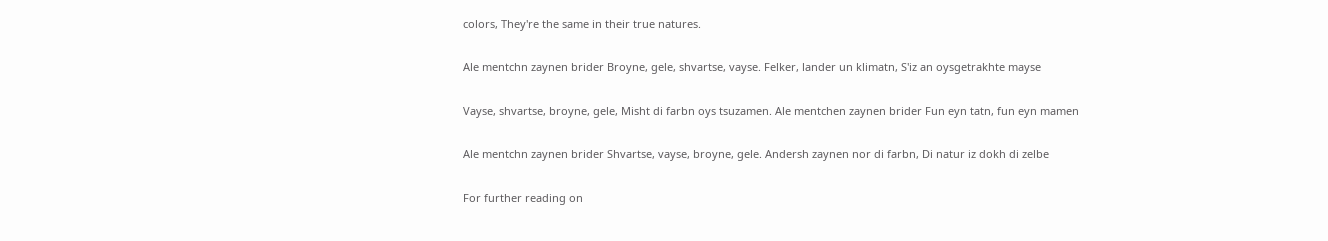colors, They're the same in their true natures.

Ale mentchn zaynen brider Broyne, gele, shvartse, vayse. Felker, lander un klimatn, S'iz an oysgetrakhte mayse

Vayse, shvartse, broyne, gele, Misht di farbn oys tsuzamen. Ale mentchen zaynen brider Fun eyn tatn, fun eyn mamen

Ale mentchn zaynen brider Shvartse, vayse, broyne, gele. Andersh zaynen nor di farbn, Di natur iz dokh di zelbe

For further reading on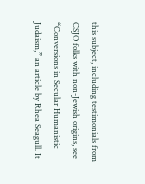this subject, including testimonials from CSJO folks with non-Jewish origins, see “Conversions in Secular Humanistic Judaism,” an article by Rhea Seagull. It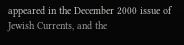appeared in the December 2000 issue of Jewish Currents, and the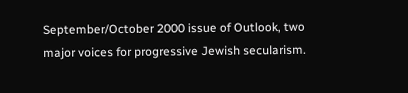September/October 2000 issue of Outlook, two major voices for progressive Jewish secularism.